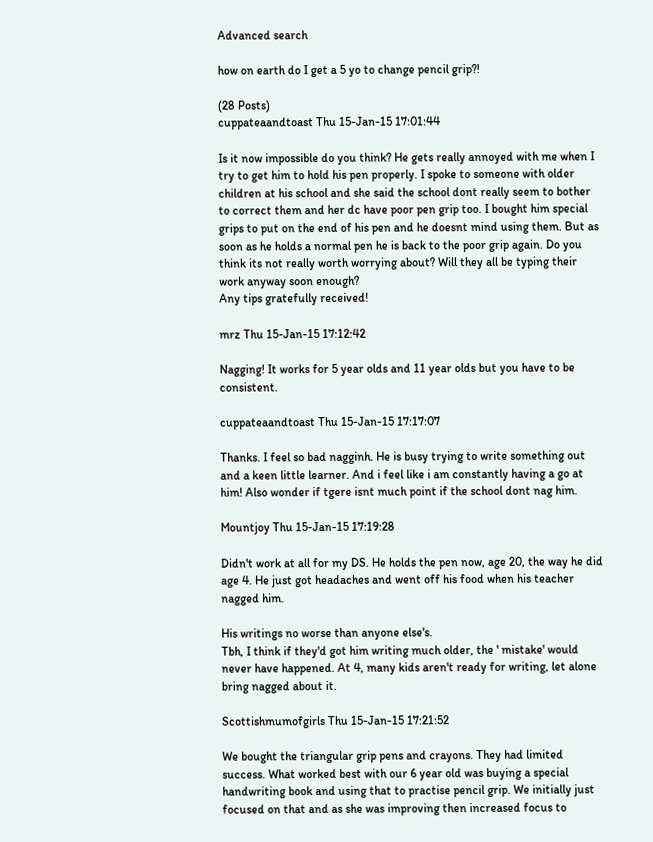Advanced search

how on earth do I get a 5 yo to change pencil grip?!

(28 Posts)
cuppateaandtoast Thu 15-Jan-15 17:01:44

Is it now impossible do you think? He gets really annoyed with me when I try to get him to hold his pen properly. I spoke to someone with older children at his school and she said the school dont really seem to bother to correct them and her dc have poor pen grip too. I bought him special grips to put on the end of his pen and he doesnt mind using them. But as soon as he holds a normal pen he is back to the poor grip again. Do you think its not really worth worrying about? Will they all be typing their work anyway soon enough?
Any tips gratefully received!

mrz Thu 15-Jan-15 17:12:42

Nagging! It works for 5 year olds and 11 year olds but you have to be consistent.

cuppateaandtoast Thu 15-Jan-15 17:17:07

Thanks. I feel so bad nagginh. He is busy trying to write something out and a keen little learner. And i feel like i am constantly having a go at him! Also wonder if tgere isnt much point if the school dont nag him.

Mountjoy Thu 15-Jan-15 17:19:28

Didn't work at all for my DS. He holds the pen now, age 20, the way he did age 4. He just got headaches and went off his food when his teacher nagged him.

His writings no worse than anyone else's.
Tbh, I think if they'd got him writing much older, the ' mistake' would never have happened. At 4, many kids aren't ready for writing, let alone bring nagged about it.

Scottishmumofgirls Thu 15-Jan-15 17:21:52

We bought the triangular grip pens and crayons. They had limited success. What worked best with our 6 year old was buying a special handwriting book and using that to practise pencil grip. We initially just focused on that and as she was improving then increased focus to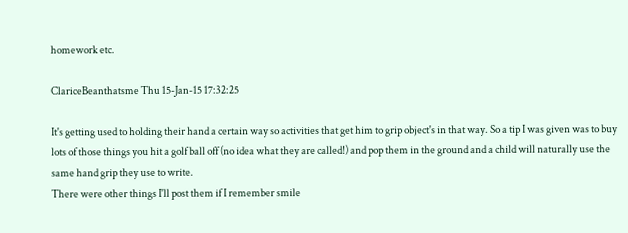homework etc.

ClariceBeanthatsme Thu 15-Jan-15 17:32:25

It's getting used to holding their hand a certain way so activities that get him to grip object's in that way. So a tip I was given was to buy lots of those things you hit a golf ball off (no idea what they are called!) and pop them in the ground and a child will naturally use the same hand grip they use to write.
There were other things I'll post them if I remember smile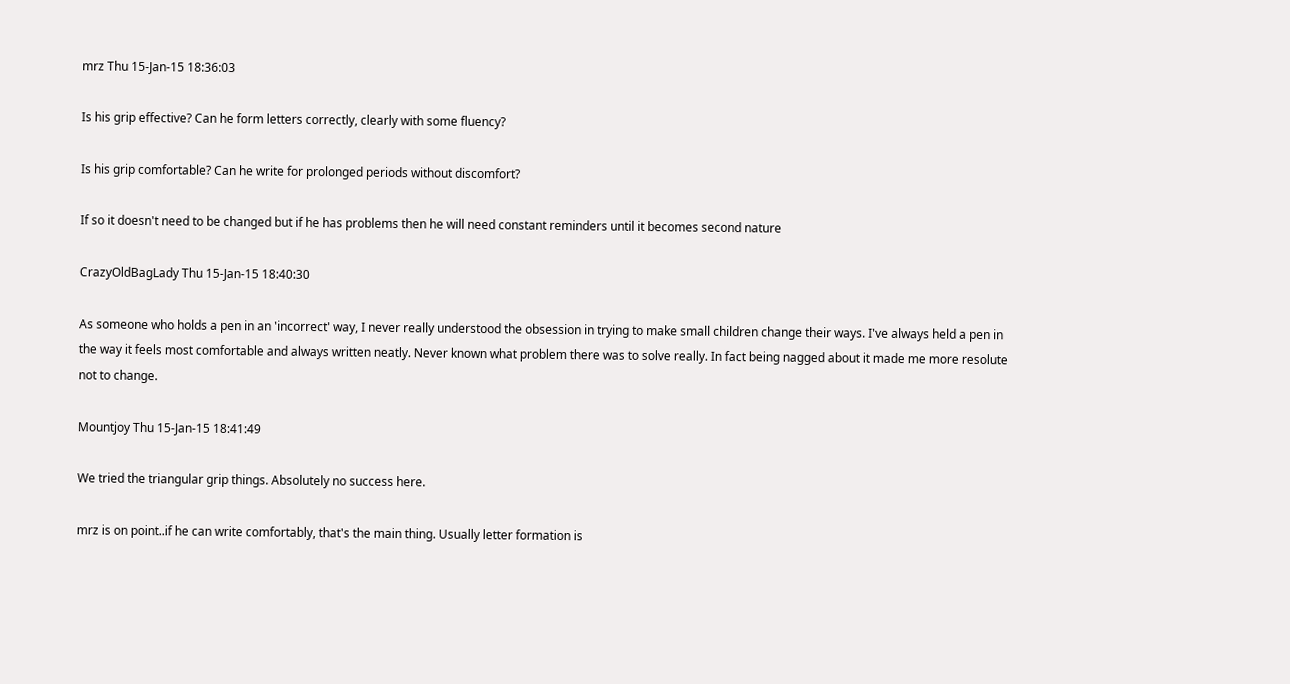mrz Thu 15-Jan-15 18:36:03

Is his grip effective? Can he form letters correctly, clearly with some fluency?

Is his grip comfortable? Can he write for prolonged periods without discomfort?

If so it doesn't need to be changed but if he has problems then he will need constant reminders until it becomes second nature

CrazyOldBagLady Thu 15-Jan-15 18:40:30

As someone who holds a pen in an 'incorrect' way, I never really understood the obsession in trying to make small children change their ways. I've always held a pen in the way it feels most comfortable and always written neatly. Never known what problem there was to solve really. In fact being nagged about it made me more resolute not to change.

Mountjoy Thu 15-Jan-15 18:41:49

We tried the triangular grip things. Absolutely no success here.

mrz is on point..if he can write comfortably, that's the main thing. Usually letter formation is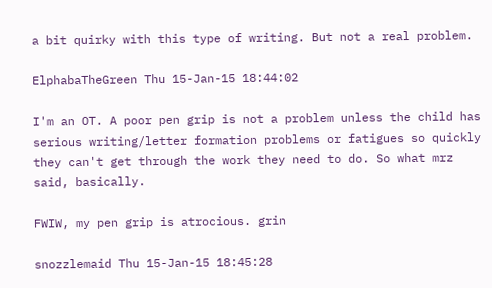a bit quirky with this type of writing. But not a real problem.

ElphabaTheGreen Thu 15-Jan-15 18:44:02

I'm an OT. A poor pen grip is not a problem unless the child has serious writing/letter formation problems or fatigues so quickly they can't get through the work they need to do. So what mrz said, basically.

FWIW, my pen grip is atrocious. grin

snozzlemaid Thu 15-Jan-15 18:45:28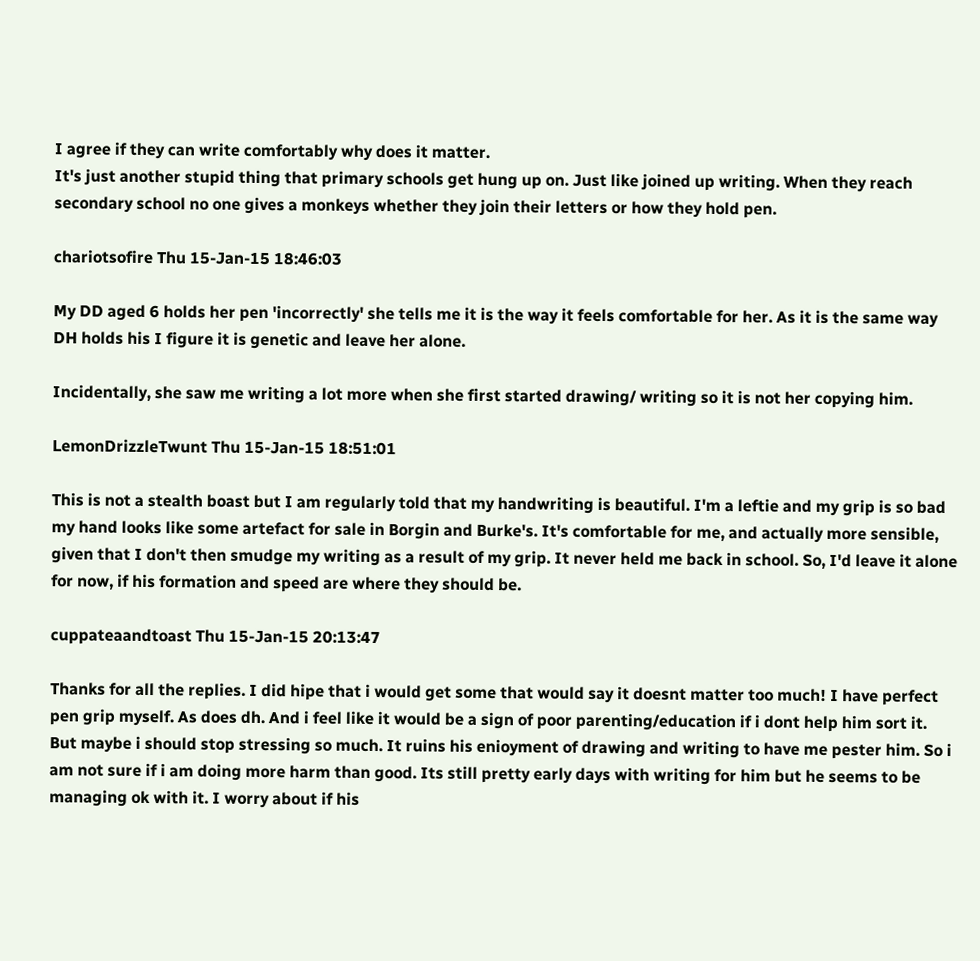I agree if they can write comfortably why does it matter.
It's just another stupid thing that primary schools get hung up on. Just like joined up writing. When they reach secondary school no one gives a monkeys whether they join their letters or how they hold pen.

chariotsofire Thu 15-Jan-15 18:46:03

My DD aged 6 holds her pen 'incorrectly' she tells me it is the way it feels comfortable for her. As it is the same way DH holds his I figure it is genetic and leave her alone.

Incidentally, she saw me writing a lot more when she first started drawing/ writing so it is not her copying him.

LemonDrizzleTwunt Thu 15-Jan-15 18:51:01

This is not a stealth boast but I am regularly told that my handwriting is beautiful. I'm a leftie and my grip is so bad my hand looks like some artefact for sale in Borgin and Burke's. It's comfortable for me, and actually more sensible, given that I don't then smudge my writing as a result of my grip. It never held me back in school. So, I'd leave it alone for now, if his formation and speed are where they should be.

cuppateaandtoast Thu 15-Jan-15 20:13:47

Thanks for all the replies. I did hipe that i would get some that would say it doesnt matter too much! I have perfect pen grip myself. As does dh. And i feel like it would be a sign of poor parenting/education if i dont help him sort it. But maybe i should stop stressing so much. It ruins his enioyment of drawing and writing to have me pester him. So i am not sure if i am doing more harm than good. Its still pretty early days with writing for him but he seems to be managing ok with it. I worry about if his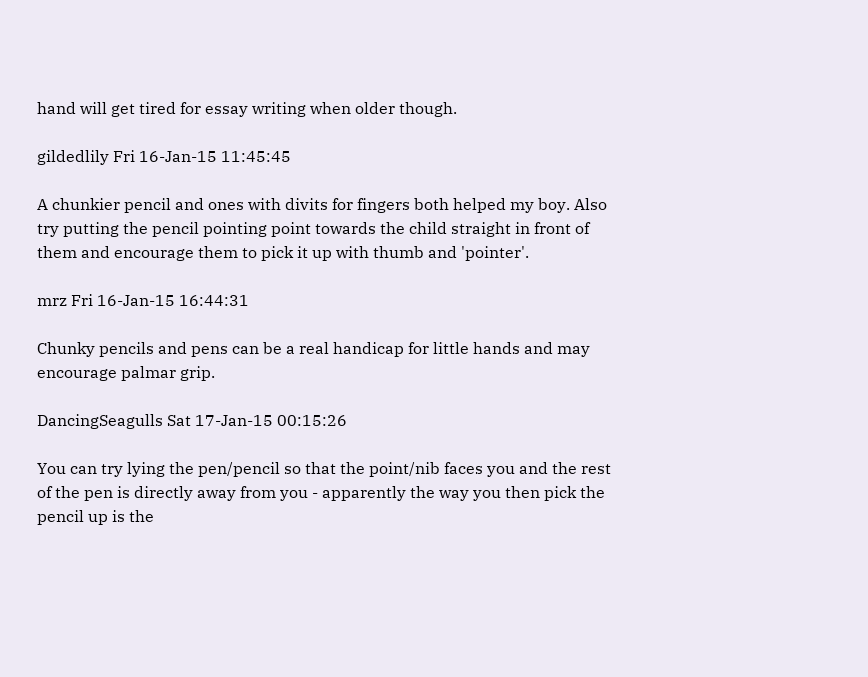hand will get tired for essay writing when older though.

gildedlily Fri 16-Jan-15 11:45:45

A chunkier pencil and ones with divits for fingers both helped my boy. Also try putting the pencil pointing point towards the child straight in front of them and encourage them to pick it up with thumb and 'pointer'.

mrz Fri 16-Jan-15 16:44:31

Chunky pencils and pens can be a real handicap for little hands and may encourage palmar grip.

DancingSeagulls Sat 17-Jan-15 00:15:26

You can try lying the pen/pencil so that the point/nib faces you and the rest of the pen is directly away from you - apparently the way you then pick the pencil up is the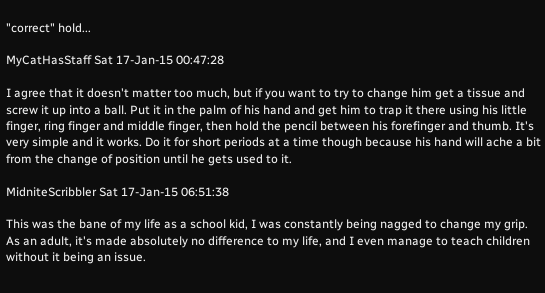"correct" hold...

MyCatHasStaff Sat 17-Jan-15 00:47:28

I agree that it doesn't matter too much, but if you want to try to change him get a tissue and screw it up into a ball. Put it in the palm of his hand and get him to trap it there using his little finger, ring finger and middle finger, then hold the pencil between his forefinger and thumb. It's very simple and it works. Do it for short periods at a time though because his hand will ache a bit from the change of position until he gets used to it.

MidniteScribbler Sat 17-Jan-15 06:51:38

This was the bane of my life as a school kid, I was constantly being nagged to change my grip. As an adult, it's made absolutely no difference to my life, and I even manage to teach children without it being an issue.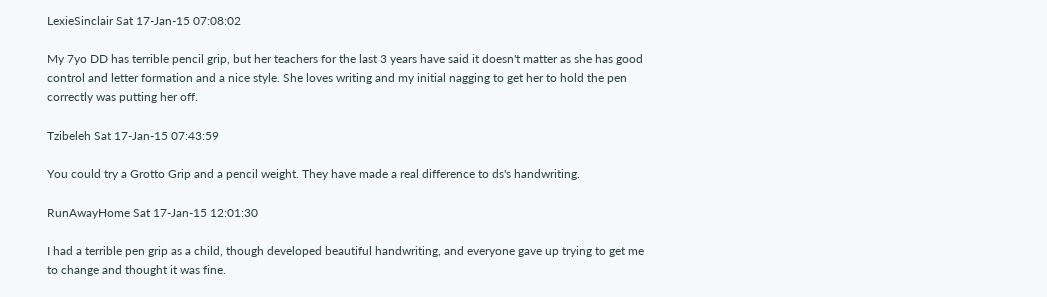LexieSinclair Sat 17-Jan-15 07:08:02

My 7yo DD has terrible pencil grip, but her teachers for the last 3 years have said it doesn't matter as she has good control and letter formation and a nice style. She loves writing and my initial nagging to get her to hold the pen correctly was putting her off.

Tzibeleh Sat 17-Jan-15 07:43:59

You could try a Grotto Grip and a pencil weight. They have made a real difference to ds's handwriting.

RunAwayHome Sat 17-Jan-15 12:01:30

I had a terrible pen grip as a child, though developed beautiful handwriting, and everyone gave up trying to get me to change and thought it was fine.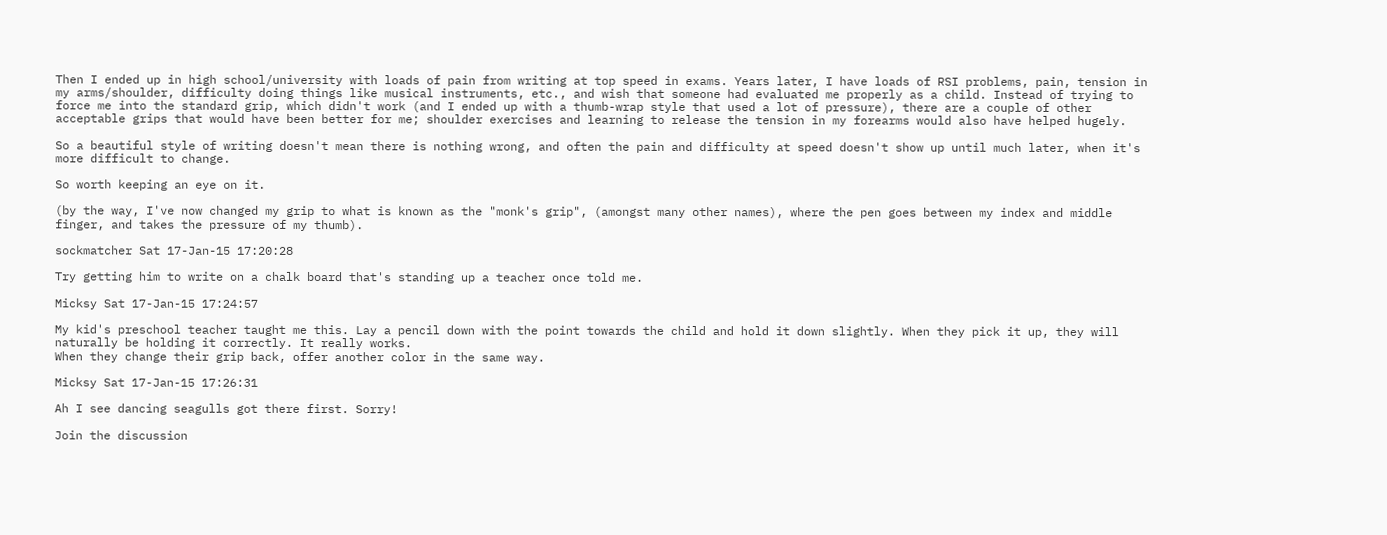Then I ended up in high school/university with loads of pain from writing at top speed in exams. Years later, I have loads of RSI problems, pain, tension in my arms/shoulder, difficulty doing things like musical instruments, etc., and wish that someone had evaluated me properly as a child. Instead of trying to force me into the standard grip, which didn't work (and I ended up with a thumb-wrap style that used a lot of pressure), there are a couple of other acceptable grips that would have been better for me; shoulder exercises and learning to release the tension in my forearms would also have helped hugely.

So a beautiful style of writing doesn't mean there is nothing wrong, and often the pain and difficulty at speed doesn't show up until much later, when it's more difficult to change.

So worth keeping an eye on it.

(by the way, I've now changed my grip to what is known as the "monk's grip", (amongst many other names), where the pen goes between my index and middle finger, and takes the pressure of my thumb).

sockmatcher Sat 17-Jan-15 17:20:28

Try getting him to write on a chalk board that's standing up a teacher once told me.

Micksy Sat 17-Jan-15 17:24:57

My kid's preschool teacher taught me this. Lay a pencil down with the point towards the child and hold it down slightly. When they pick it up, they will naturally be holding it correctly. It really works.
When they change their grip back, offer another color in the same way.

Micksy Sat 17-Jan-15 17:26:31

Ah I see dancing seagulls got there first. Sorry!

Join the discussion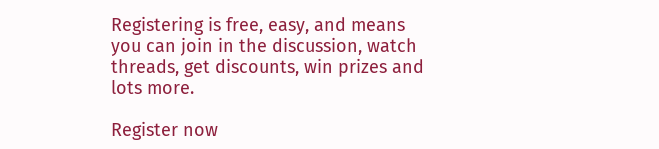Registering is free, easy, and means you can join in the discussion, watch threads, get discounts, win prizes and lots more.

Register now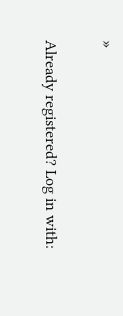»

Already registered? Log in with: